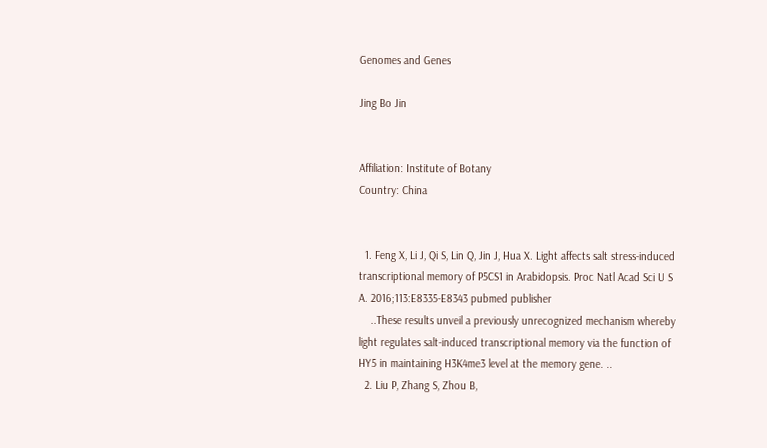Genomes and Genes

Jing Bo Jin


Affiliation: Institute of Botany
Country: China


  1. Feng X, Li J, Qi S, Lin Q, Jin J, Hua X. Light affects salt stress-induced transcriptional memory of P5CS1 in Arabidopsis. Proc Natl Acad Sci U S A. 2016;113:E8335-E8343 pubmed publisher
    ..These results unveil a previously unrecognized mechanism whereby light regulates salt-induced transcriptional memory via the function of HY5 in maintaining H3K4me3 level at the memory gene. ..
  2. Liu P, Zhang S, Zhou B,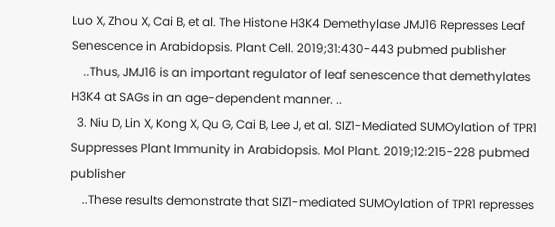Luo X, Zhou X, Cai B, et al. The Histone H3K4 Demethylase JMJ16 Represses Leaf Senescence in Arabidopsis. Plant Cell. 2019;31:430-443 pubmed publisher
    ..Thus, JMJ16 is an important regulator of leaf senescence that demethylates H3K4 at SAGs in an age-dependent manner. ..
  3. Niu D, Lin X, Kong X, Qu G, Cai B, Lee J, et al. SIZ1-Mediated SUMOylation of TPR1 Suppresses Plant Immunity in Arabidopsis. Mol Plant. 2019;12:215-228 pubmed publisher
    ..These results demonstrate that SIZ1-mediated SUMOylation of TPR1 represses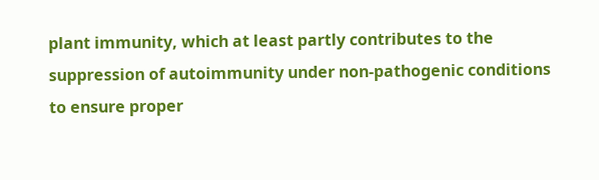plant immunity, which at least partly contributes to the suppression of autoimmunity under non-pathogenic conditions to ensure proper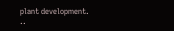plant development. ..